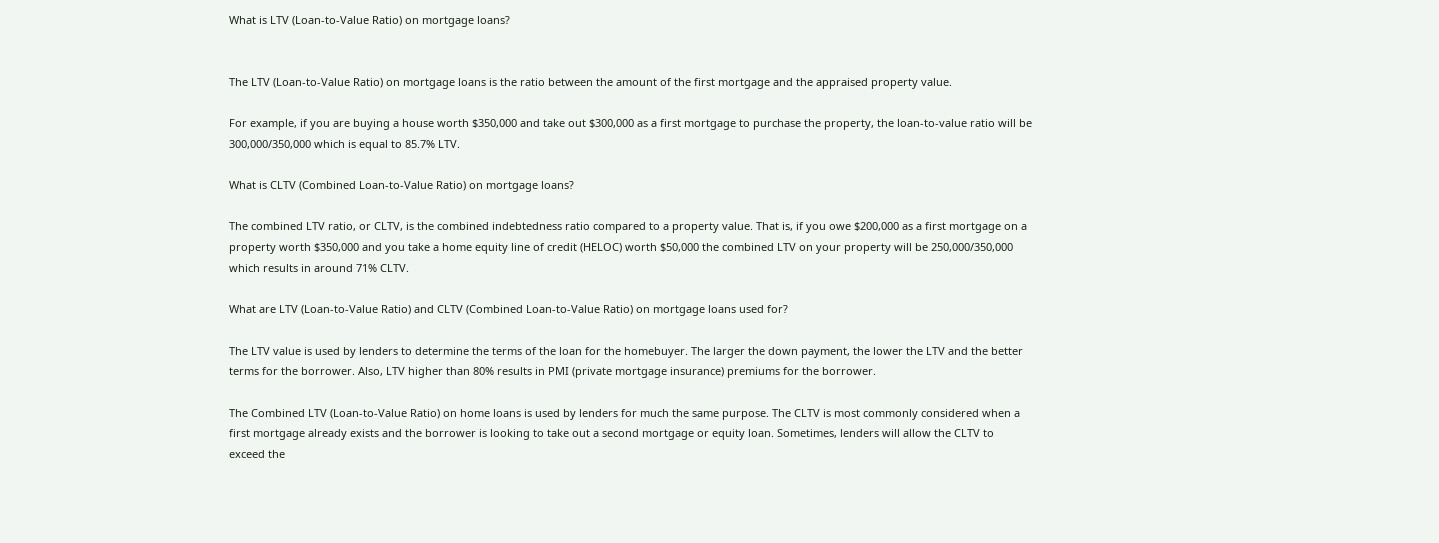What is LTV (Loan-to-Value Ratio) on mortgage loans?


The LTV (Loan-to-Value Ratio) on mortgage loans is the ratio between the amount of the first mortgage and the appraised property value.

For example, if you are buying a house worth $350,000 and take out $300,000 as a first mortgage to purchase the property, the loan-to-value ratio will be 300,000/350,000 which is equal to 85.7% LTV.

What is CLTV (Combined Loan-to-Value Ratio) on mortgage loans?

The combined LTV ratio, or CLTV, is the combined indebtedness ratio compared to a property value. That is, if you owe $200,000 as a first mortgage on a property worth $350,000 and you take a home equity line of credit (HELOC) worth $50,000 the combined LTV on your property will be 250,000/350,000 which results in around 71% CLTV.

What are LTV (Loan-to-Value Ratio) and CLTV (Combined Loan-to-Value Ratio) on mortgage loans used for?

The LTV value is used by lenders to determine the terms of the loan for the homebuyer. The larger the down payment, the lower the LTV and the better terms for the borrower. Also, LTV higher than 80% results in PMI (private mortgage insurance) premiums for the borrower.

The Combined LTV (Loan-to-Value Ratio) on home loans is used by lenders for much the same purpose. The CLTV is most commonly considered when a first mortgage already exists and the borrower is looking to take out a second mortgage or equity loan. Sometimes, lenders will allow the CLTV to exceed the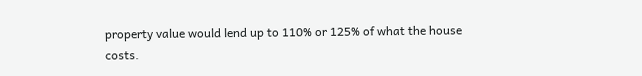property value would lend up to 110% or 125% of what the house costs.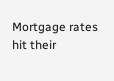Mortgage rates hit their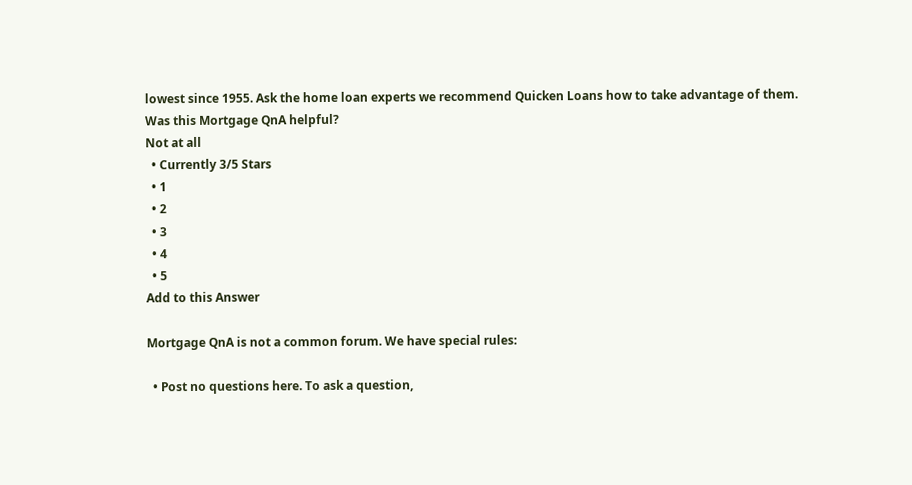lowest since 1955. Ask the home loan experts we recommend Quicken Loans how to take advantage of them.
Was this Mortgage QnA helpful?
Not at all
  • Currently 3/5 Stars
  • 1
  • 2
  • 3
  • 4
  • 5
Add to this Answer

Mortgage QnA is not a common forum. We have special rules:

  • Post no questions here. To ask a question,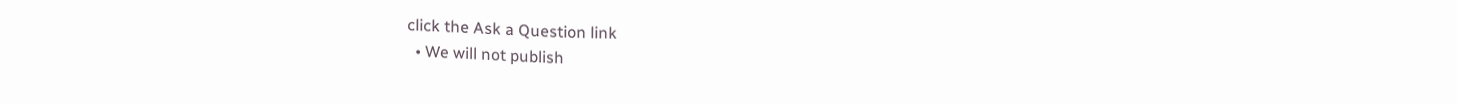click the Ask a Question link
  • We will not publish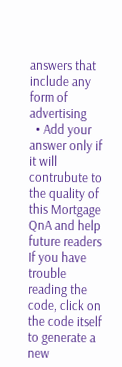answers that include any form of advertising
  • Add your answer only if it will contrubute to the quality of this Mortgage QnA and help future readers
If you have trouble reading the code, click on the code itself to generate a new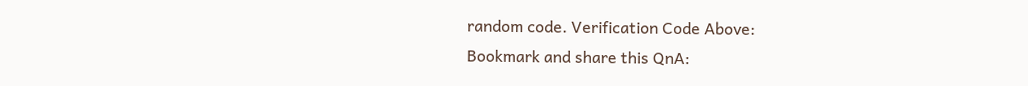random code. Verification Code Above:
Bookmark and share this QnA: